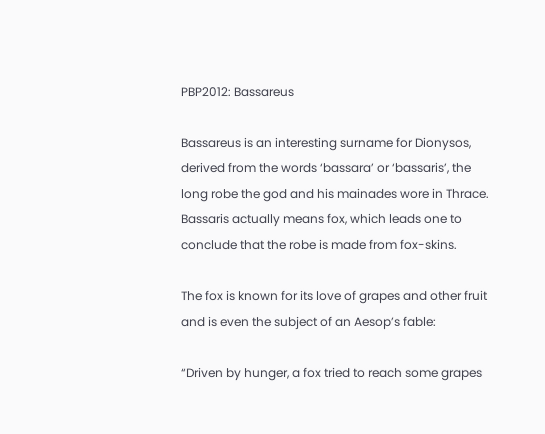PBP2012: Bassareus

Bassareus is an interesting surname for Dionysos, derived from the words ‘bassara’ or ‘bassaris’, the long robe the god and his mainades wore in Thrace. Bassaris actually means fox, which leads one to conclude that the robe is made from fox-skins.

The fox is known for its love of grapes and other fruit and is even the subject of an Aesop’s fable:

“Driven by hunger, a fox tried to reach some grapes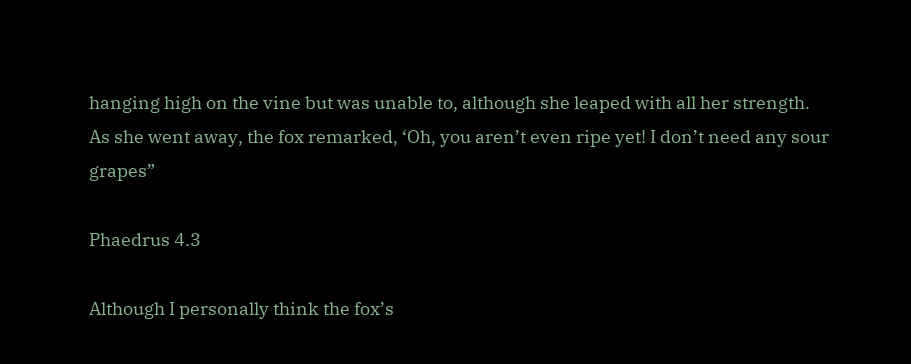hanging high on the vine but was unable to, although she leaped with all her strength. As she went away, the fox remarked, ‘Oh, you aren’t even ripe yet! I don’t need any sour grapes”

Phaedrus 4.3

Although I personally think the fox’s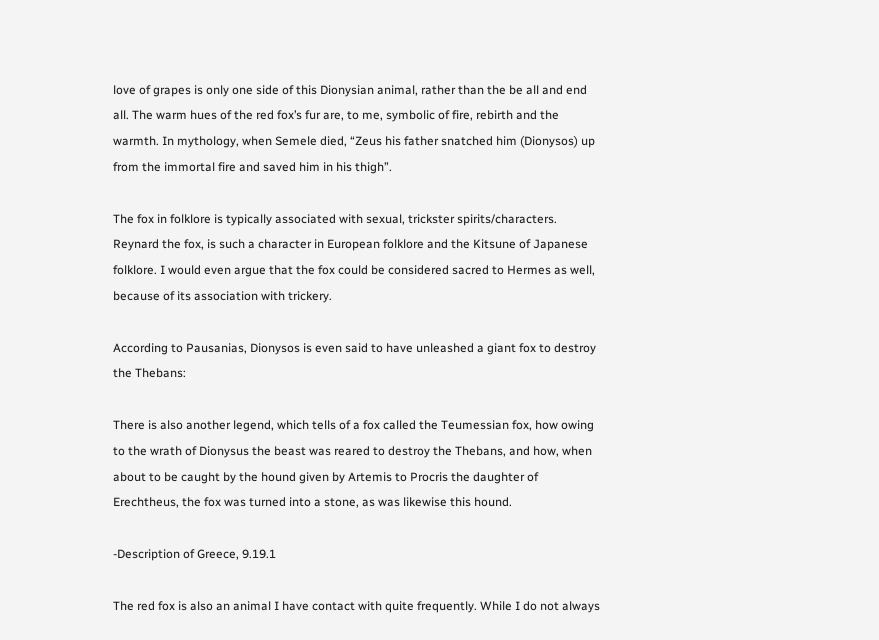love of grapes is only one side of this Dionysian animal, rather than the be all and end all. The warm hues of the red fox’s fur are, to me, symbolic of fire, rebirth and the warmth. In mythology, when Semele died, “Zeus his father snatched him (Dionysos) up from the immortal fire and saved him in his thigh”.

The fox in folklore is typically associated with sexual, trickster spirits/characters. Reynard the fox, is such a character in European folklore and the Kitsune of Japanese folklore. I would even argue that the fox could be considered sacred to Hermes as well, because of its association with trickery.

According to Pausanias, Dionysos is even said to have unleashed a giant fox to destroy the Thebans:

There is also another legend, which tells of a fox called the Teumessian fox, how owing to the wrath of Dionysus the beast was reared to destroy the Thebans, and how, when about to be caught by the hound given by Artemis to Procris the daughter of Erechtheus, the fox was turned into a stone, as was likewise this hound.

-Description of Greece, 9.19.1

The red fox is also an animal I have contact with quite frequently. While I do not always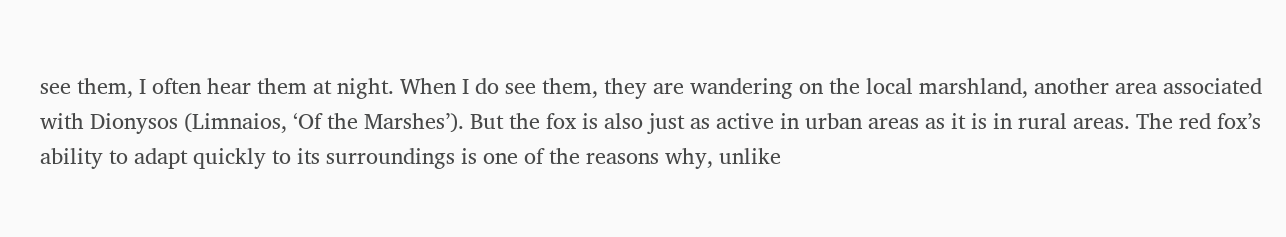see them, I often hear them at night. When I do see them, they are wandering on the local marshland, another area associated with Dionysos (Limnaios, ‘Of the Marshes’). But the fox is also just as active in urban areas as it is in rural areas. The red fox’s ability to adapt quickly to its surroundings is one of the reasons why, unlike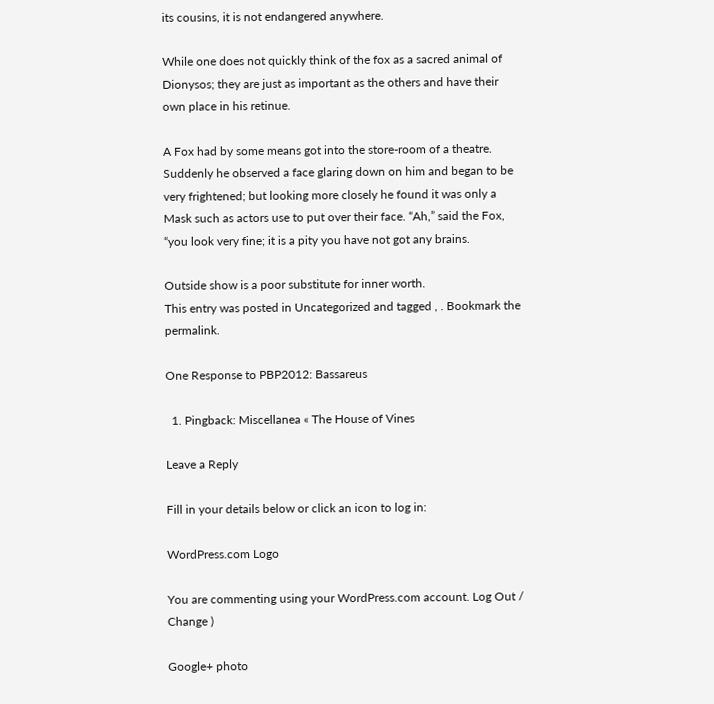its cousins, it is not endangered anywhere.

While one does not quickly think of the fox as a sacred animal of Dionysos; they are just as important as the others and have their own place in his retinue.

A Fox had by some means got into the store-room of a theatre. Suddenly he observed a face glaring down on him and began to be very frightened; but looking more closely he found it was only a Mask such as actors use to put over their face. “Ah,” said the Fox, “you look very fine; it is a pity you have not got any brains.

Outside show is a poor substitute for inner worth.
This entry was posted in Uncategorized and tagged , . Bookmark the permalink.

One Response to PBP2012: Bassareus

  1. Pingback: Miscellanea « The House of Vines

Leave a Reply

Fill in your details below or click an icon to log in:

WordPress.com Logo

You are commenting using your WordPress.com account. Log Out /  Change )

Google+ photo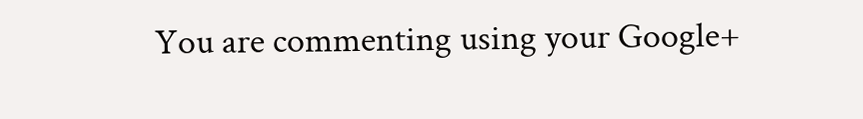You are commenting using your Google+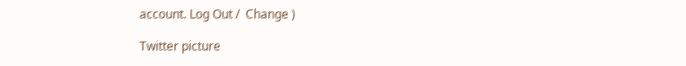account. Log Out /  Change )

Twitter picture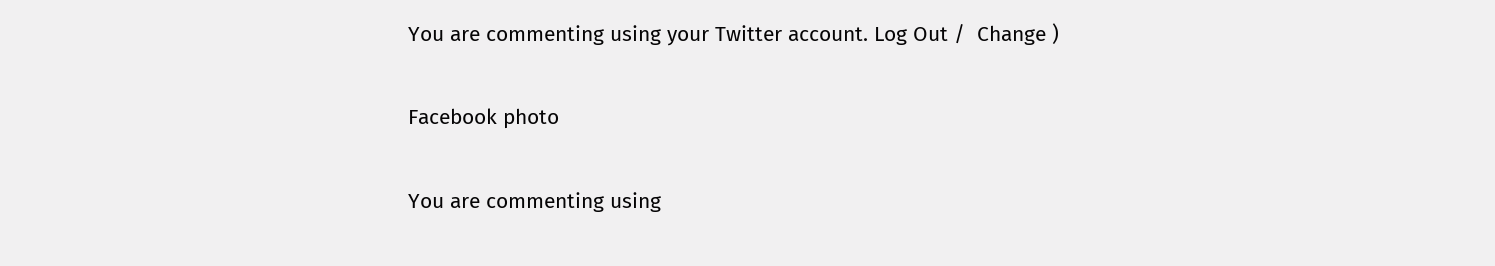You are commenting using your Twitter account. Log Out /  Change )

Facebook photo

You are commenting using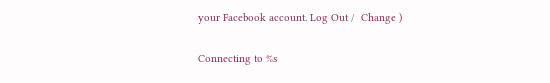your Facebook account. Log Out /  Change )

Connecting to %s